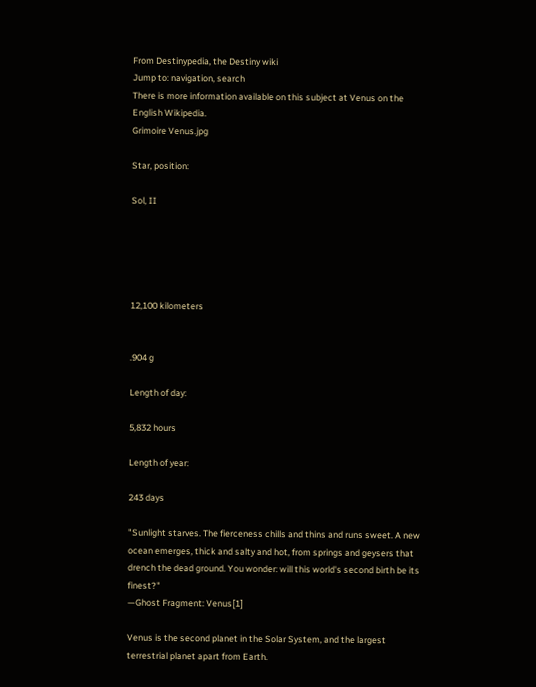From Destinypedia, the Destiny wiki
Jump to: navigation, search
There is more information available on this subject at Venus on the English Wikipedia.
Grimoire Venus.jpg

Star, position:

Sol, II





12,100 kilometers


.904 g

Length of day:

5,832 hours

Length of year:

243 days

"Sunlight starves. The fierceness chills and thins and runs sweet. A new ocean emerges, thick and salty and hot, from springs and geysers that drench the dead ground. You wonder: will this world's second birth be its finest?"
—Ghost Fragment: Venus[1]

Venus is the second planet in the Solar System, and the largest terrestrial planet apart from Earth.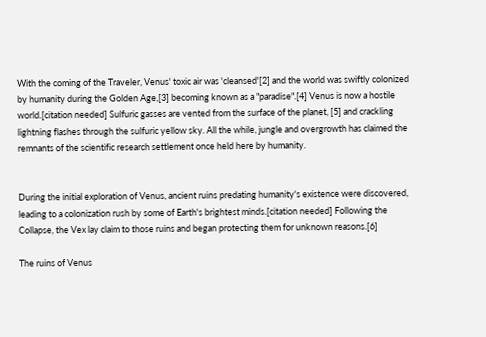With the coming of the Traveler, Venus' toxic air was 'cleansed'[2] and the world was swiftly colonized by humanity during the Golden Age,[3] becoming known as a "paradise".[4] Venus is now a hostile world.[citation needed] Sulfuric gasses are vented from the surface of the planet, [5] and crackling lightning flashes through the sulfuric yellow sky. All the while, jungle and overgrowth has claimed the remnants of the scientific research settlement once held here by humanity.


During the initial exploration of Venus, ancient ruins predating humanity's existence were discovered, leading to a colonization rush by some of Earth's brightest minds.[citation needed] Following the Collapse, the Vex lay claim to those ruins and began protecting them for unknown reasons.[6]

The ruins of Venus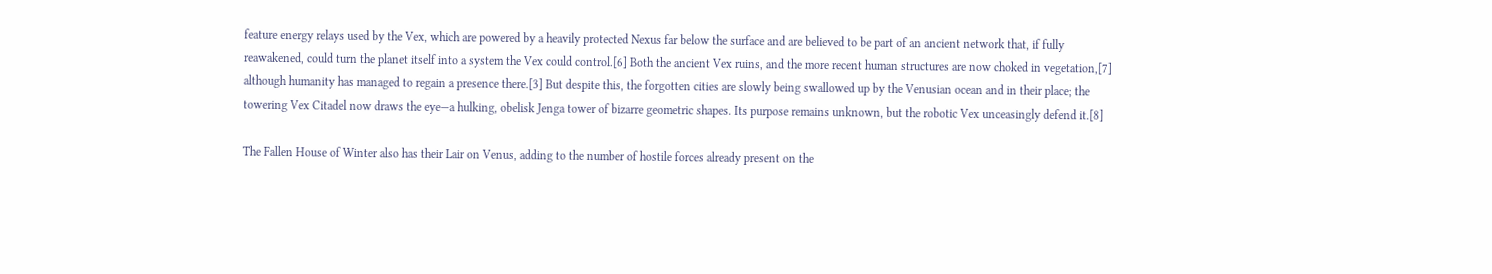feature energy relays used by the Vex, which are powered by a heavily protected Nexus far below the surface and are believed to be part of an ancient network that, if fully reawakened, could turn the planet itself into a system the Vex could control.[6] Both the ancient Vex ruins, and the more recent human structures are now choked in vegetation,[7] although humanity has managed to regain a presence there.[3] But despite this, the forgotten cities are slowly being swallowed up by the Venusian ocean and in their place; the towering Vex Citadel now draws the eye—a hulking, obelisk Jenga tower of bizarre geometric shapes. Its purpose remains unknown, but the robotic Vex unceasingly defend it.[8]

The Fallen House of Winter also has their Lair on Venus, adding to the number of hostile forces already present on the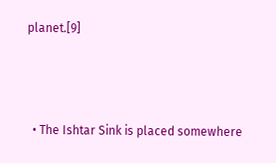planet.[9]



  • The Ishtar Sink is placed somewhere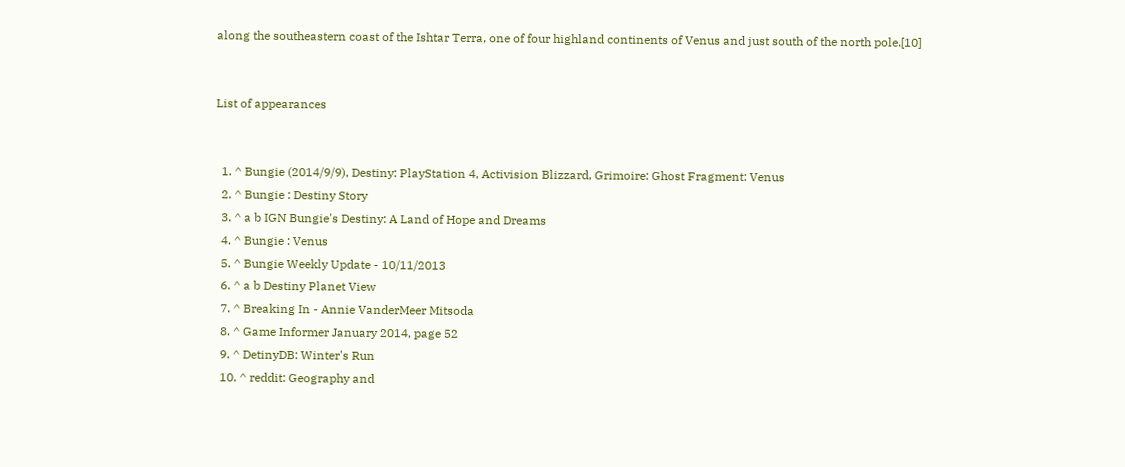along the southeastern coast of the Ishtar Terra, one of four highland continents of Venus and just south of the north pole.[10]


List of appearances


  1. ^ Bungie (2014/9/9), Destiny: PlayStation 4, Activision Blizzard, Grimoire: Ghost Fragment: Venus
  2. ^ Bungie : Destiny Story
  3. ^ a b IGN Bungie's Destiny: A Land of Hope and Dreams
  4. ^ Bungie : Venus
  5. ^ Bungie Weekly Update - 10/11/2013
  6. ^ a b Destiny Planet View
  7. ^ Breaking In - Annie VanderMeer Mitsoda
  8. ^ Game Informer January 2014, page 52
  9. ^ DetinyDB: Winter's Run
  10. ^ reddit: Geography and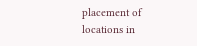placement of locations in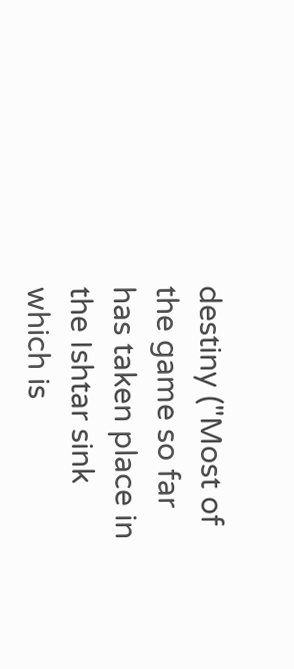destiny ("Most of the game so far has taken place in the Ishtar sink which is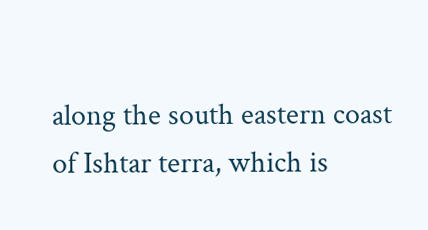along the south eastern coast of Ishtar terra, which is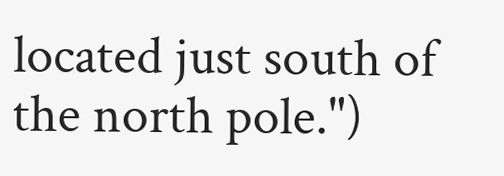located just south of the north pole.")